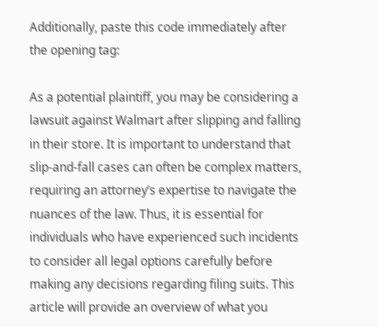Additionally, paste this code immediately after the opening tag:

As a potential plaintiff, you may be considering a lawsuit against Walmart after slipping and falling in their store. It is important to understand that slip-and-fall cases can often be complex matters, requiring an attorney’s expertise to navigate the nuances of the law. Thus, it is essential for individuals who have experienced such incidents to consider all legal options carefully before making any decisions regarding filing suits. This article will provide an overview of what you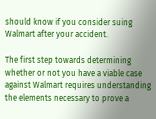should know if you consider suing Walmart after your accident.

The first step towards determining whether or not you have a viable case against Walmart requires understanding the elements necessary to prove a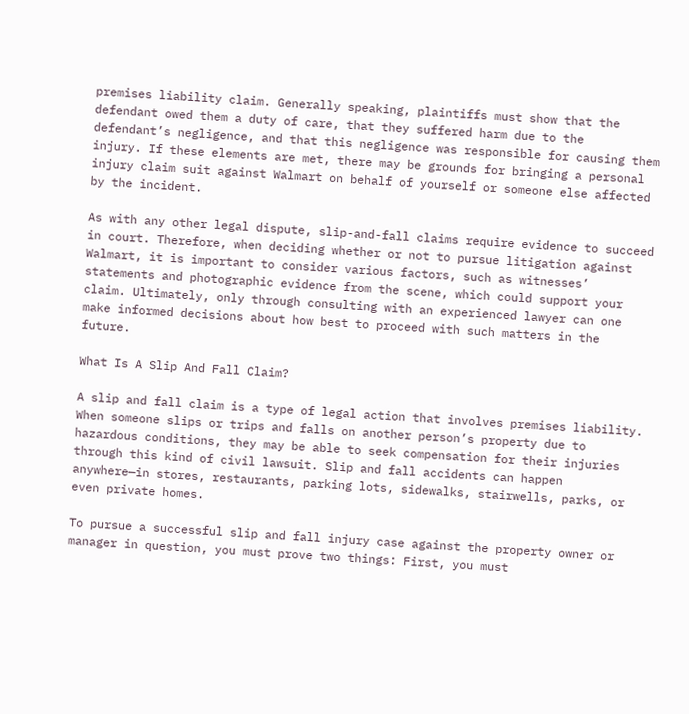premises liability claim. Generally speaking, plaintiffs must show that the defendant owed them a duty of care, that they suffered harm due to the defendant’s negligence, and that this negligence was responsible for causing them injury. If these elements are met, there may be grounds for bringing a personal injury claim suit against Walmart on behalf of yourself or someone else affected by the incident.

As with any other legal dispute, slip-and-fall claims require evidence to succeed in court. Therefore, when deciding whether or not to pursue litigation against Walmart, it is important to consider various factors, such as witnesses’ statements and photographic evidence from the scene, which could support your claim. Ultimately, only through consulting with an experienced lawyer can one make informed decisions about how best to proceed with such matters in the future.

What Is A Slip And Fall Claim?

A slip and fall claim is a type of legal action that involves premises liability. When someone slips or trips and falls on another person’s property due to hazardous conditions, they may be able to seek compensation for their injuries through this kind of civil lawsuit. Slip and fall accidents can happen anywhere—in stores, restaurants, parking lots, sidewalks, stairwells, parks, or even private homes.

To pursue a successful slip and fall injury case against the property owner or manager in question, you must prove two things: First, you must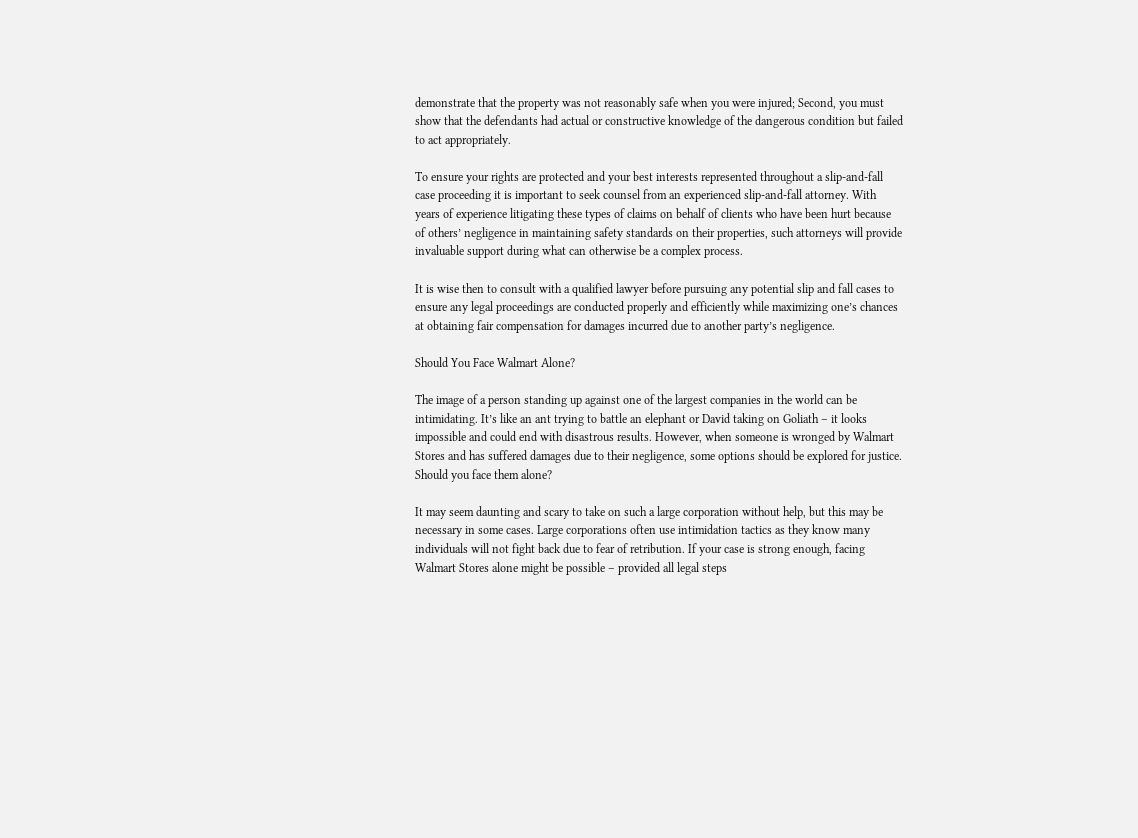demonstrate that the property was not reasonably safe when you were injured; Second, you must show that the defendants had actual or constructive knowledge of the dangerous condition but failed to act appropriately.

To ensure your rights are protected and your best interests represented throughout a slip-and-fall case proceeding it is important to seek counsel from an experienced slip-and-fall attorney. With years of experience litigating these types of claims on behalf of clients who have been hurt because of others’ negligence in maintaining safety standards on their properties, such attorneys will provide invaluable support during what can otherwise be a complex process.

It is wise then to consult with a qualified lawyer before pursuing any potential slip and fall cases to ensure any legal proceedings are conducted properly and efficiently while maximizing one’s chances at obtaining fair compensation for damages incurred due to another party’s negligence.

Should You Face Walmart Alone?

The image of a person standing up against one of the largest companies in the world can be intimidating. It’s like an ant trying to battle an elephant or David taking on Goliath – it looks impossible and could end with disastrous results. However, when someone is wronged by Walmart Stores and has suffered damages due to their negligence, some options should be explored for justice. Should you face them alone?

It may seem daunting and scary to take on such a large corporation without help, but this may be necessary in some cases. Large corporations often use intimidation tactics as they know many individuals will not fight back due to fear of retribution. If your case is strong enough, facing Walmart Stores alone might be possible – provided all legal steps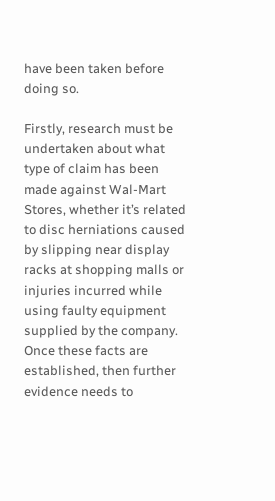have been taken before doing so.

Firstly, research must be undertaken about what type of claim has been made against Wal-Mart Stores, whether it’s related to disc herniations caused by slipping near display racks at shopping malls or injuries incurred while using faulty equipment supplied by the company. Once these facts are established, then further evidence needs to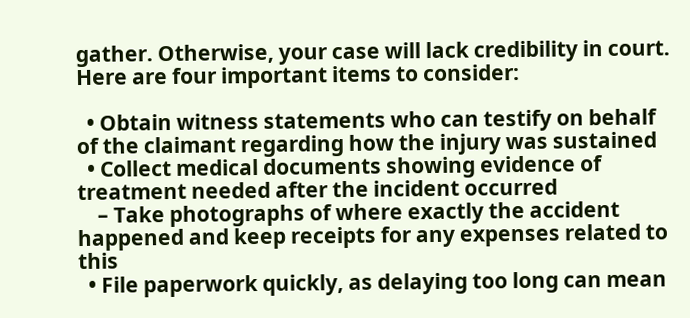gather. Otherwise, your case will lack credibility in court. Here are four important items to consider:

  • Obtain witness statements who can testify on behalf of the claimant regarding how the injury was sustained
  • Collect medical documents showing evidence of treatment needed after the incident occurred
    – Take photographs of where exactly the accident happened and keep receipts for any expenses related to this
  • File paperwork quickly, as delaying too long can mean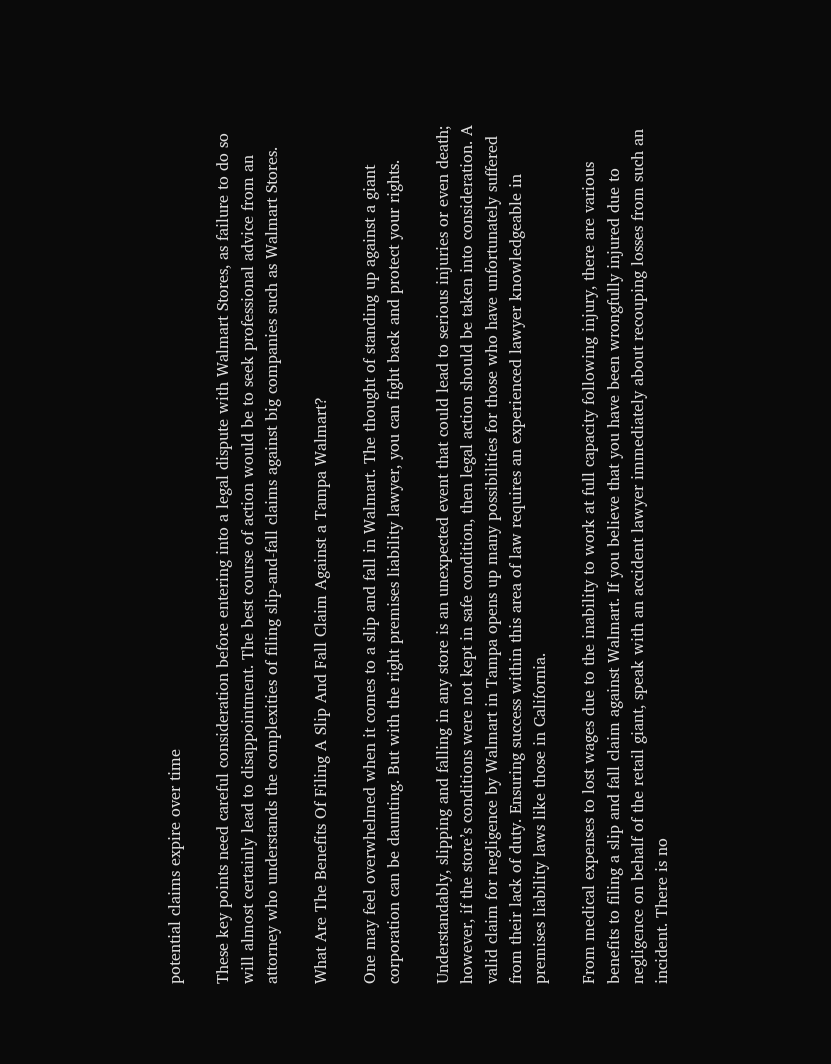potential claims expire over time

These key points need careful consideration before entering into a legal dispute with Walmart Stores, as failure to do so will almost certainly lead to disappointment. The best course of action would be to seek professional advice from an attorney who understands the complexities of filing slip-and-fall claims against big companies such as Walmart Stores.

What Are The Benefits Of Filing A Slip And Fall Claim Against a Tampa Walmart?

One may feel overwhelmed when it comes to a slip and fall in Walmart. The thought of standing up against a giant corporation can be daunting. But with the right premises liability lawyer, you can fight back and protect your rights.

Understandably, slipping and falling in any store is an unexpected event that could lead to serious injuries or even death; however, if the store’s conditions were not kept in safe condition, then legal action should be taken into consideration. A valid claim for negligence by Walmart in Tampa opens up many possibilities for those who have unfortunately suffered from their lack of duty. Ensuring success within this area of law requires an experienced lawyer knowledgeable in premises liability laws like those in California.

From medical expenses to lost wages due to the inability to work at full capacity following injury, there are various benefits to filing a slip and fall claim against Walmart. If you believe that you have been wrongfully injured due to negligence on behalf of the retail giant, speak with an accident lawyer immediately about recouping losses from such an incident. There is no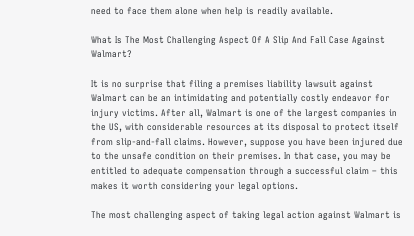need to face them alone when help is readily available.

What Is The Most Challenging Aspect Of A Slip And Fall Case Against Walmart?

It is no surprise that filing a premises liability lawsuit against Walmart can be an intimidating and potentially costly endeavor for injury victims. After all, Walmart is one of the largest companies in the US, with considerable resources at its disposal to protect itself from slip-and-fall claims. However, suppose you have been injured due to the unsafe condition on their premises. In that case, you may be entitled to adequate compensation through a successful claim – this makes it worth considering your legal options.

The most challenging aspect of taking legal action against Walmart is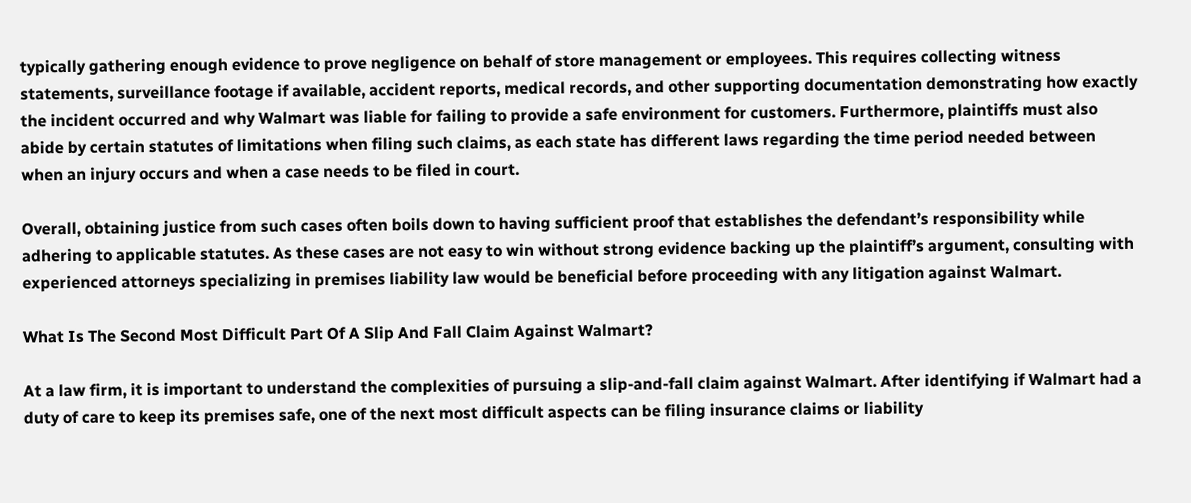typically gathering enough evidence to prove negligence on behalf of store management or employees. This requires collecting witness statements, surveillance footage if available, accident reports, medical records, and other supporting documentation demonstrating how exactly the incident occurred and why Walmart was liable for failing to provide a safe environment for customers. Furthermore, plaintiffs must also abide by certain statutes of limitations when filing such claims, as each state has different laws regarding the time period needed between when an injury occurs and when a case needs to be filed in court.

Overall, obtaining justice from such cases often boils down to having sufficient proof that establishes the defendant’s responsibility while adhering to applicable statutes. As these cases are not easy to win without strong evidence backing up the plaintiff’s argument, consulting with experienced attorneys specializing in premises liability law would be beneficial before proceeding with any litigation against Walmart.

What Is The Second Most Difficult Part Of A Slip And Fall Claim Against Walmart?

At a law firm, it is important to understand the complexities of pursuing a slip-and-fall claim against Walmart. After identifying if Walmart had a duty of care to keep its premises safe, one of the next most difficult aspects can be filing insurance claims or liability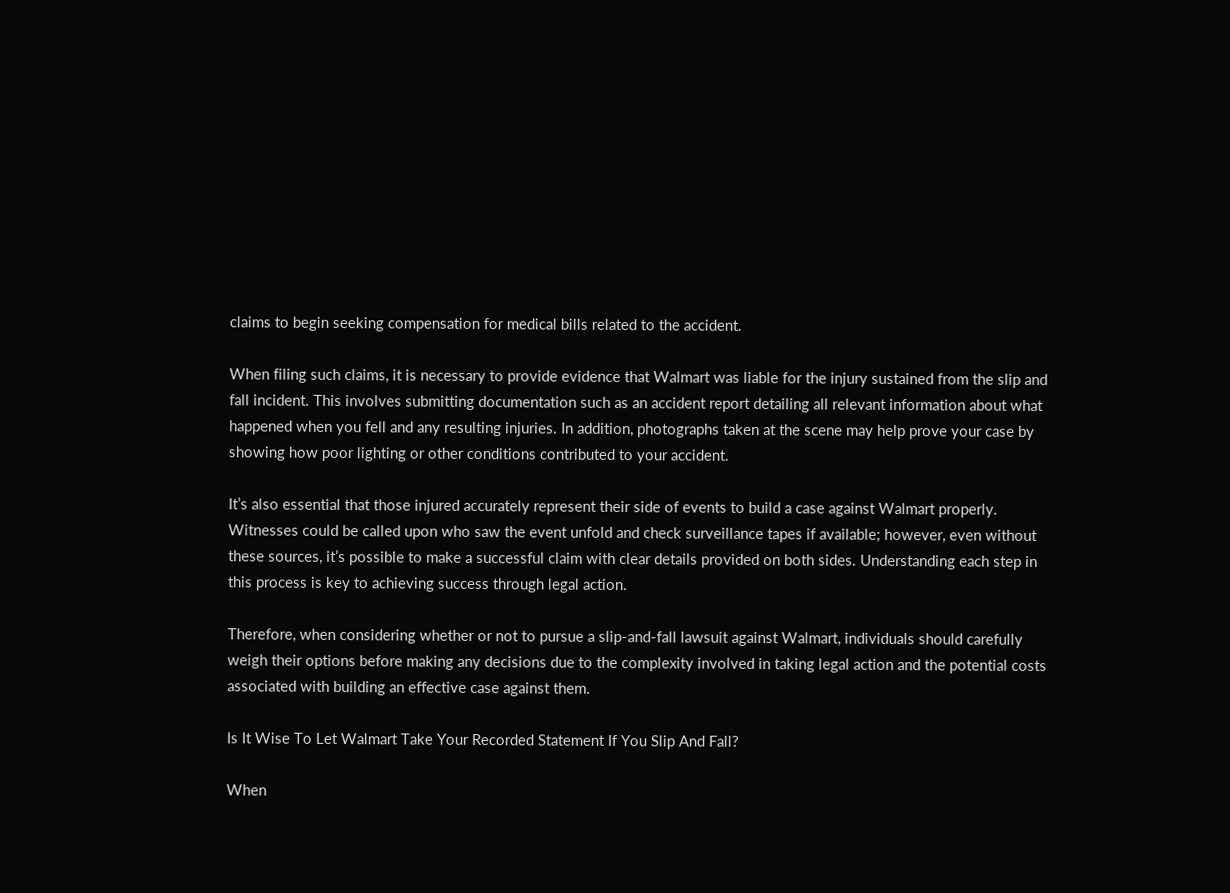claims to begin seeking compensation for medical bills related to the accident.

When filing such claims, it is necessary to provide evidence that Walmart was liable for the injury sustained from the slip and fall incident. This involves submitting documentation such as an accident report detailing all relevant information about what happened when you fell and any resulting injuries. In addition, photographs taken at the scene may help prove your case by showing how poor lighting or other conditions contributed to your accident.

It’s also essential that those injured accurately represent their side of events to build a case against Walmart properly. Witnesses could be called upon who saw the event unfold and check surveillance tapes if available; however, even without these sources, it’s possible to make a successful claim with clear details provided on both sides. Understanding each step in this process is key to achieving success through legal action.

Therefore, when considering whether or not to pursue a slip-and-fall lawsuit against Walmart, individuals should carefully weigh their options before making any decisions due to the complexity involved in taking legal action and the potential costs associated with building an effective case against them.

Is It Wise To Let Walmart Take Your Recorded Statement If You Slip And Fall?

When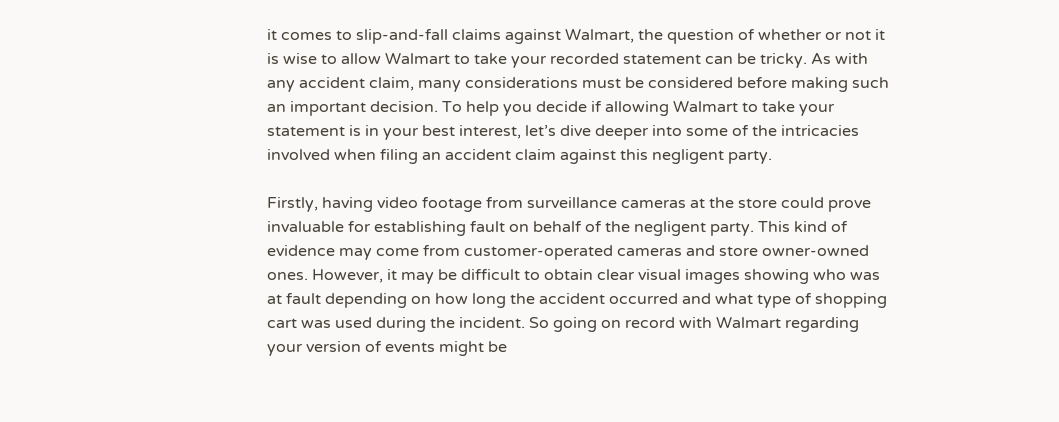it comes to slip-and-fall claims against Walmart, the question of whether or not it is wise to allow Walmart to take your recorded statement can be tricky. As with any accident claim, many considerations must be considered before making such an important decision. To help you decide if allowing Walmart to take your statement is in your best interest, let’s dive deeper into some of the intricacies involved when filing an accident claim against this negligent party.

Firstly, having video footage from surveillance cameras at the store could prove invaluable for establishing fault on behalf of the negligent party. This kind of evidence may come from customer-operated cameras and store owner-owned ones. However, it may be difficult to obtain clear visual images showing who was at fault depending on how long the accident occurred and what type of shopping cart was used during the incident. So going on record with Walmart regarding your version of events might be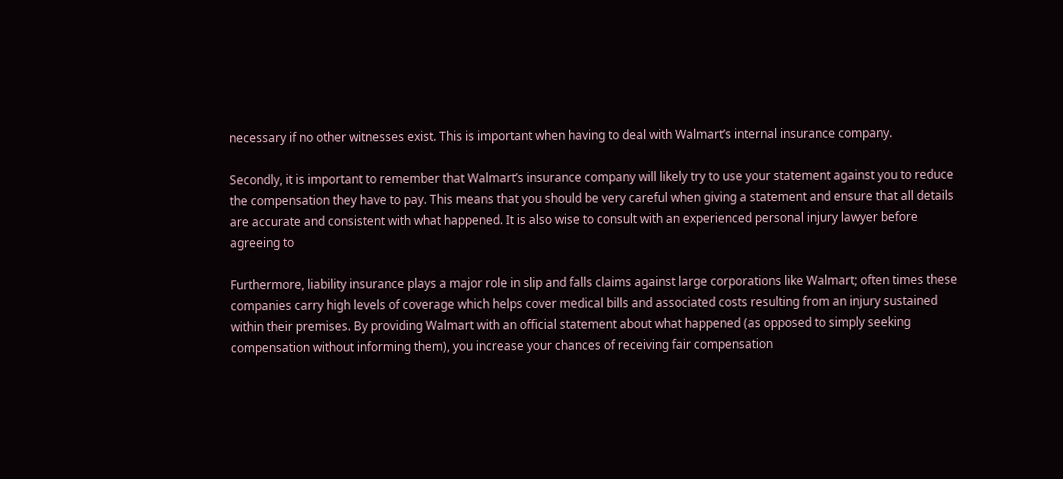necessary if no other witnesses exist. This is important when having to deal with Walmart’s internal insurance company.

Secondly, it is important to remember that Walmart’s insurance company will likely try to use your statement against you to reduce the compensation they have to pay. This means that you should be very careful when giving a statement and ensure that all details are accurate and consistent with what happened. It is also wise to consult with an experienced personal injury lawyer before agreeing to

Furthermore, liability insurance plays a major role in slip and falls claims against large corporations like Walmart; often times these companies carry high levels of coverage which helps cover medical bills and associated costs resulting from an injury sustained within their premises. By providing Walmart with an official statement about what happened (as opposed to simply seeking compensation without informing them), you increase your chances of receiving fair compensation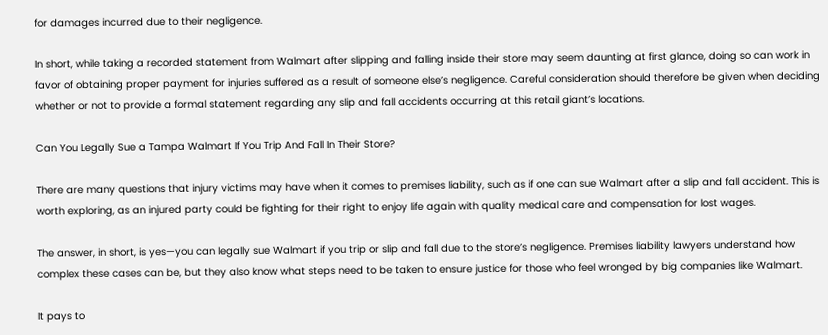for damages incurred due to their negligence.

In short, while taking a recorded statement from Walmart after slipping and falling inside their store may seem daunting at first glance, doing so can work in favor of obtaining proper payment for injuries suffered as a result of someone else’s negligence. Careful consideration should therefore be given when deciding whether or not to provide a formal statement regarding any slip and fall accidents occurring at this retail giant’s locations.

Can You Legally Sue a Tampa Walmart If You Trip And Fall In Their Store?

There are many questions that injury victims may have when it comes to premises liability, such as if one can sue Walmart after a slip and fall accident. This is worth exploring, as an injured party could be fighting for their right to enjoy life again with quality medical care and compensation for lost wages.

The answer, in short, is yes—you can legally sue Walmart if you trip or slip and fall due to the store’s negligence. Premises liability lawyers understand how complex these cases can be, but they also know what steps need to be taken to ensure justice for those who feel wronged by big companies like Walmart.

It pays to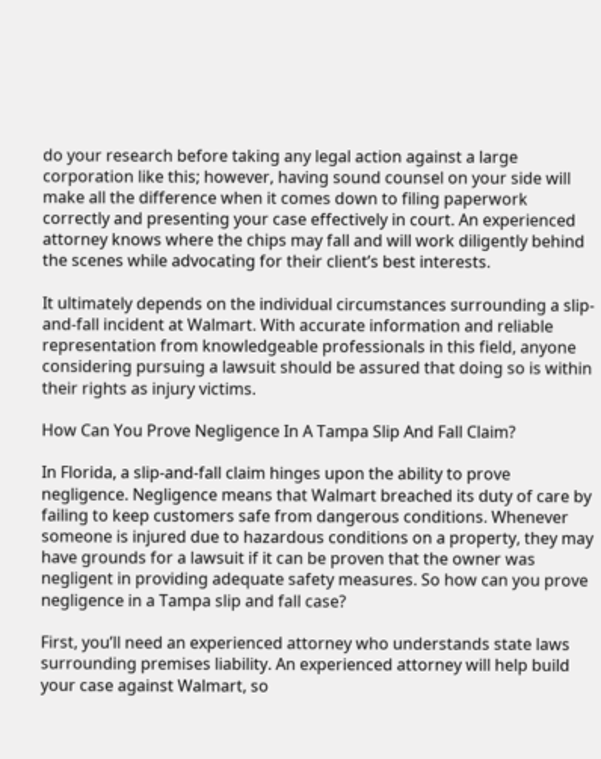do your research before taking any legal action against a large corporation like this; however, having sound counsel on your side will make all the difference when it comes down to filing paperwork correctly and presenting your case effectively in court. An experienced attorney knows where the chips may fall and will work diligently behind the scenes while advocating for their client’s best interests.

It ultimately depends on the individual circumstances surrounding a slip-and-fall incident at Walmart. With accurate information and reliable representation from knowledgeable professionals in this field, anyone considering pursuing a lawsuit should be assured that doing so is within their rights as injury victims.

How Can You Prove Negligence In A Tampa Slip And Fall Claim?

In Florida, a slip-and-fall claim hinges upon the ability to prove negligence. Negligence means that Walmart breached its duty of care by failing to keep customers safe from dangerous conditions. Whenever someone is injured due to hazardous conditions on a property, they may have grounds for a lawsuit if it can be proven that the owner was negligent in providing adequate safety measures. So how can you prove negligence in a Tampa slip and fall case?

First, you’ll need an experienced attorney who understands state laws surrounding premises liability. An experienced attorney will help build your case against Walmart, so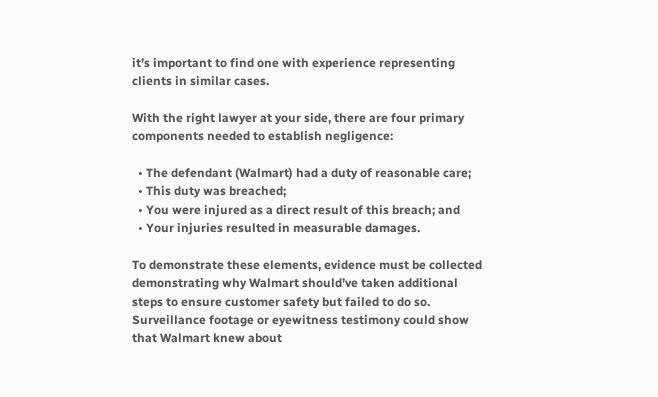it’s important to find one with experience representing clients in similar cases.

With the right lawyer at your side, there are four primary components needed to establish negligence:

  • The defendant (Walmart) had a duty of reasonable care;
  • This duty was breached;
  • You were injured as a direct result of this breach; and
  • Your injuries resulted in measurable damages.

To demonstrate these elements, evidence must be collected demonstrating why Walmart should’ve taken additional steps to ensure customer safety but failed to do so. Surveillance footage or eyewitness testimony could show that Walmart knew about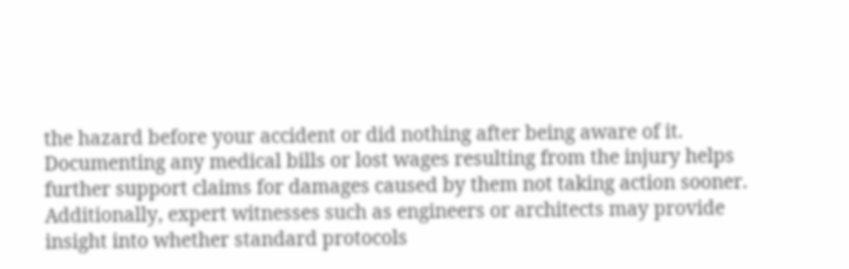the hazard before your accident or did nothing after being aware of it. Documenting any medical bills or lost wages resulting from the injury helps further support claims for damages caused by them not taking action sooner. Additionally, expert witnesses such as engineers or architects may provide insight into whether standard protocols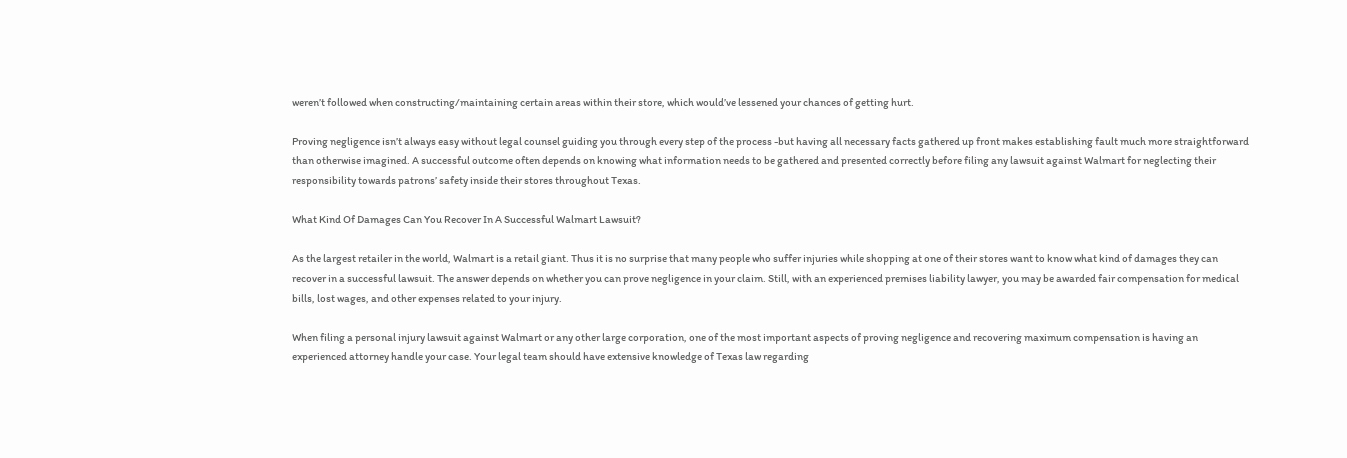weren’t followed when constructing/maintaining certain areas within their store, which would’ve lessened your chances of getting hurt.

Proving negligence isn’t always easy without legal counsel guiding you through every step of the process -but having all necessary facts gathered up front makes establishing fault much more straightforward than otherwise imagined. A successful outcome often depends on knowing what information needs to be gathered and presented correctly before filing any lawsuit against Walmart for neglecting their responsibility towards patrons’ safety inside their stores throughout Texas.

What Kind Of Damages Can You Recover In A Successful Walmart Lawsuit?

As the largest retailer in the world, Walmart is a retail giant. Thus it is no surprise that many people who suffer injuries while shopping at one of their stores want to know what kind of damages they can recover in a successful lawsuit. The answer depends on whether you can prove negligence in your claim. Still, with an experienced premises liability lawyer, you may be awarded fair compensation for medical bills, lost wages, and other expenses related to your injury.

When filing a personal injury lawsuit against Walmart or any other large corporation, one of the most important aspects of proving negligence and recovering maximum compensation is having an experienced attorney handle your case. Your legal team should have extensive knowledge of Texas law regarding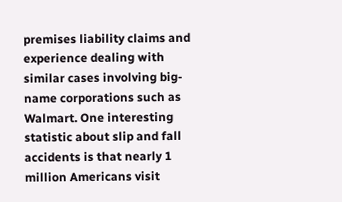premises liability claims and experience dealing with similar cases involving big-name corporations such as Walmart. One interesting statistic about slip and fall accidents is that nearly 1 million Americans visit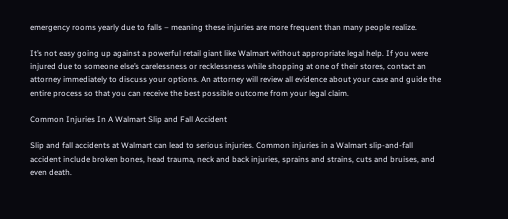emergency rooms yearly due to falls – meaning these injuries are more frequent than many people realize.

It’s not easy going up against a powerful retail giant like Walmart without appropriate legal help. If you were injured due to someone else’s carelessness or recklessness while shopping at one of their stores, contact an attorney immediately to discuss your options. An attorney will review all evidence about your case and guide the entire process so that you can receive the best possible outcome from your legal claim.

Common Injuries In A Walmart Slip and Fall Accident

Slip and fall accidents at Walmart can lead to serious injuries. Common injuries in a Walmart slip-and-fall accident include broken bones, head trauma, neck and back injuries, sprains and strains, cuts and bruises, and even death.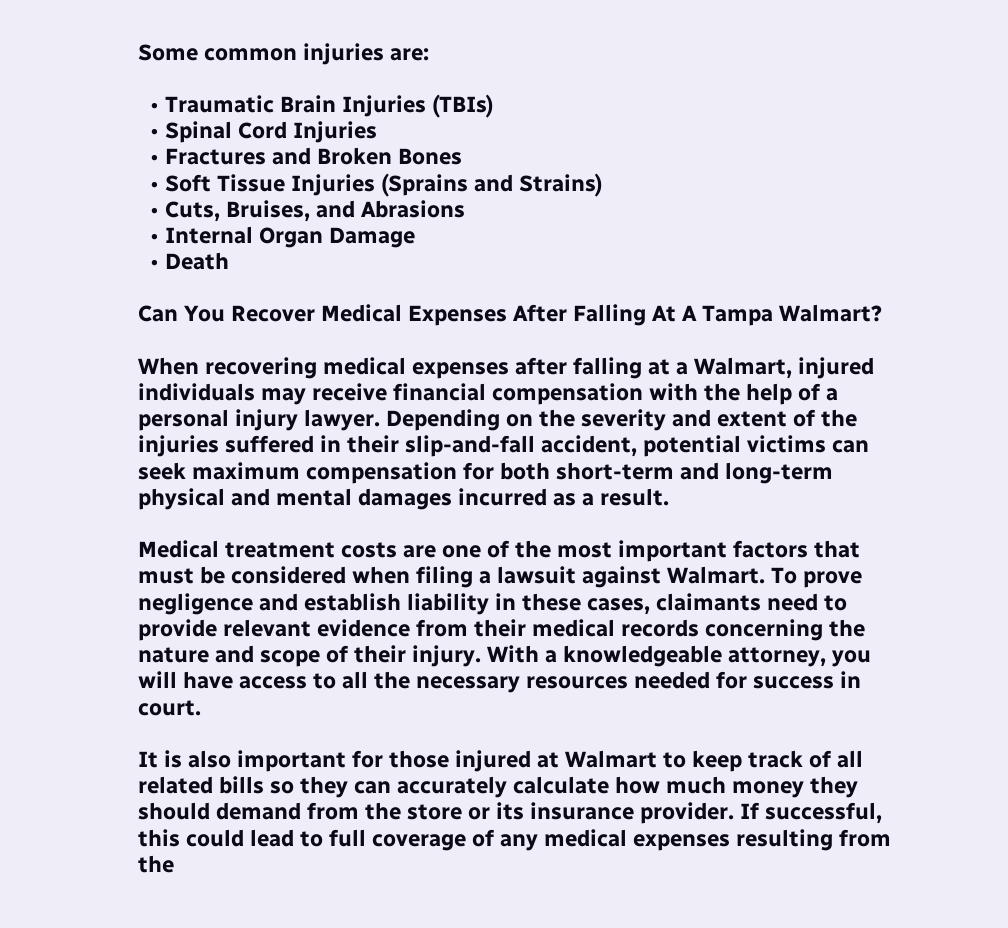Some common injuries are:

  • Traumatic Brain Injuries (TBIs)
  • Spinal Cord Injuries
  • Fractures and Broken Bones
  • Soft Tissue Injuries (Sprains and Strains)
  • Cuts, Bruises, and Abrasions
  • Internal Organ Damage
  • Death

Can You Recover Medical Expenses After Falling At A Tampa Walmart?

When recovering medical expenses after falling at a Walmart, injured individuals may receive financial compensation with the help of a personal injury lawyer. Depending on the severity and extent of the injuries suffered in their slip-and-fall accident, potential victims can seek maximum compensation for both short-term and long-term physical and mental damages incurred as a result.

Medical treatment costs are one of the most important factors that must be considered when filing a lawsuit against Walmart. To prove negligence and establish liability in these cases, claimants need to provide relevant evidence from their medical records concerning the nature and scope of their injury. With a knowledgeable attorney, you will have access to all the necessary resources needed for success in court.

It is also important for those injured at Walmart to keep track of all related bills so they can accurately calculate how much money they should demand from the store or its insurance provider. If successful, this could lead to full coverage of any medical expenses resulting from the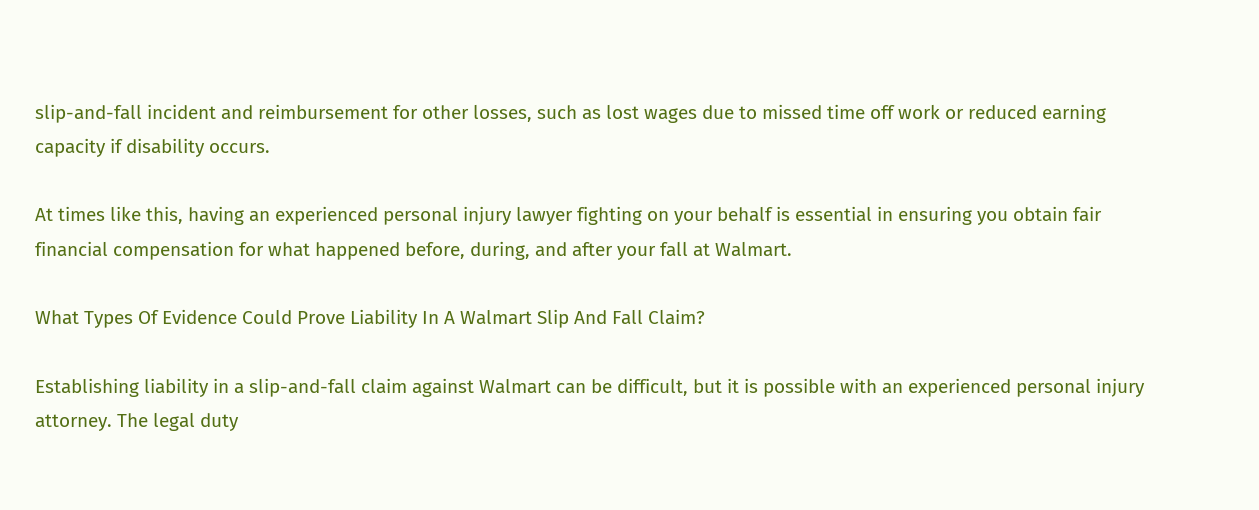slip-and-fall incident and reimbursement for other losses, such as lost wages due to missed time off work or reduced earning capacity if disability occurs.

At times like this, having an experienced personal injury lawyer fighting on your behalf is essential in ensuring you obtain fair financial compensation for what happened before, during, and after your fall at Walmart.

What Types Of Evidence Could Prove Liability In A Walmart Slip And Fall Claim?

Establishing liability in a slip-and-fall claim against Walmart can be difficult, but it is possible with an experienced personal injury attorney. The legal duty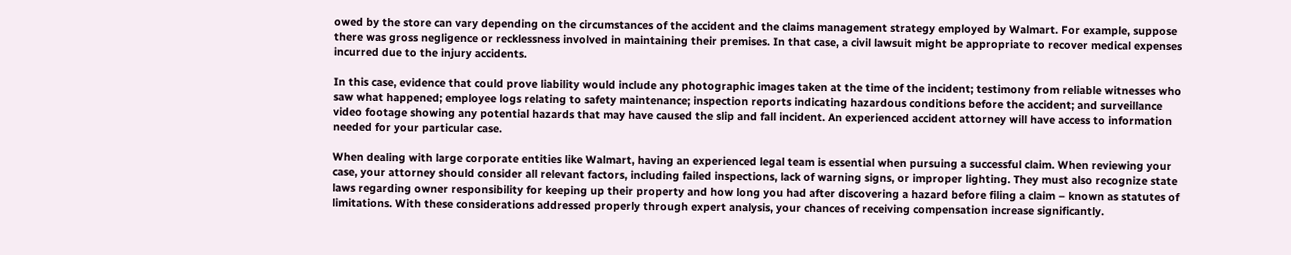owed by the store can vary depending on the circumstances of the accident and the claims management strategy employed by Walmart. For example, suppose there was gross negligence or recklessness involved in maintaining their premises. In that case, a civil lawsuit might be appropriate to recover medical expenses incurred due to the injury accidents.

In this case, evidence that could prove liability would include any photographic images taken at the time of the incident; testimony from reliable witnesses who saw what happened; employee logs relating to safety maintenance; inspection reports indicating hazardous conditions before the accident; and surveillance video footage showing any potential hazards that may have caused the slip and fall incident. An experienced accident attorney will have access to information needed for your particular case.

When dealing with large corporate entities like Walmart, having an experienced legal team is essential when pursuing a successful claim. When reviewing your case, your attorney should consider all relevant factors, including failed inspections, lack of warning signs, or improper lighting. They must also recognize state laws regarding owner responsibility for keeping up their property and how long you had after discovering a hazard before filing a claim – known as statutes of limitations. With these considerations addressed properly through expert analysis, your chances of receiving compensation increase significantly.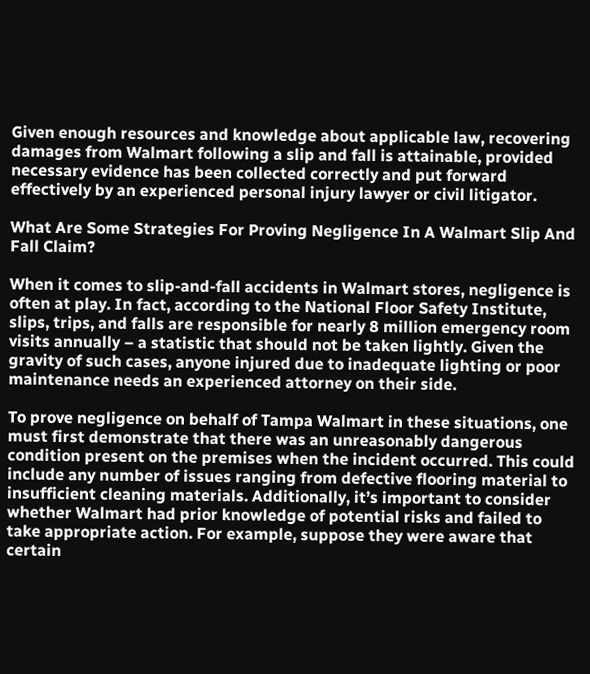Given enough resources and knowledge about applicable law, recovering damages from Walmart following a slip and fall is attainable, provided necessary evidence has been collected correctly and put forward effectively by an experienced personal injury lawyer or civil litigator.

What Are Some Strategies For Proving Negligence In A Walmart Slip And Fall Claim?

When it comes to slip-and-fall accidents in Walmart stores, negligence is often at play. In fact, according to the National Floor Safety Institute, slips, trips, and falls are responsible for nearly 8 million emergency room visits annually – a statistic that should not be taken lightly. Given the gravity of such cases, anyone injured due to inadequate lighting or poor maintenance needs an experienced attorney on their side.

To prove negligence on behalf of Tampa Walmart in these situations, one must first demonstrate that there was an unreasonably dangerous condition present on the premises when the incident occurred. This could include any number of issues ranging from defective flooring material to insufficient cleaning materials. Additionally, it’s important to consider whether Walmart had prior knowledge of potential risks and failed to take appropriate action. For example, suppose they were aware that certain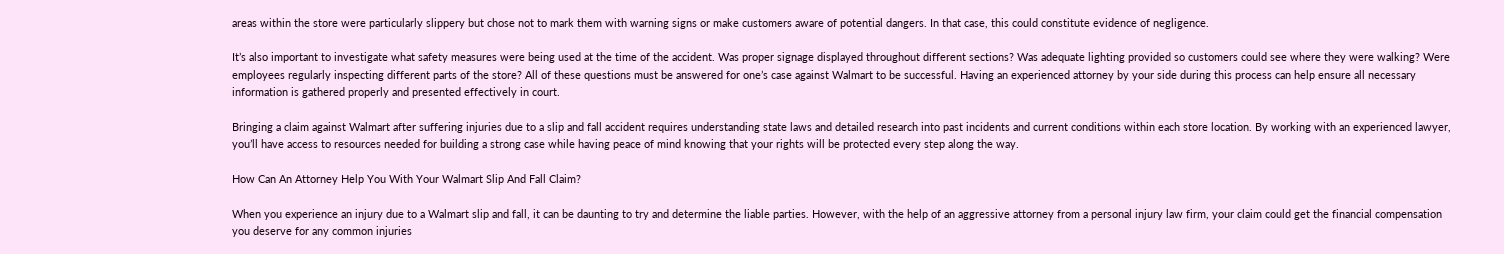areas within the store were particularly slippery but chose not to mark them with warning signs or make customers aware of potential dangers. In that case, this could constitute evidence of negligence.

It’s also important to investigate what safety measures were being used at the time of the accident. Was proper signage displayed throughout different sections? Was adequate lighting provided so customers could see where they were walking? Were employees regularly inspecting different parts of the store? All of these questions must be answered for one’s case against Walmart to be successful. Having an experienced attorney by your side during this process can help ensure all necessary information is gathered properly and presented effectively in court.

Bringing a claim against Walmart after suffering injuries due to a slip and fall accident requires understanding state laws and detailed research into past incidents and current conditions within each store location. By working with an experienced lawyer, you’ll have access to resources needed for building a strong case while having peace of mind knowing that your rights will be protected every step along the way.

How Can An Attorney Help You With Your Walmart Slip And Fall Claim?

When you experience an injury due to a Walmart slip and fall, it can be daunting to try and determine the liable parties. However, with the help of an aggressive attorney from a personal injury law firm, your claim could get the financial compensation you deserve for any common injuries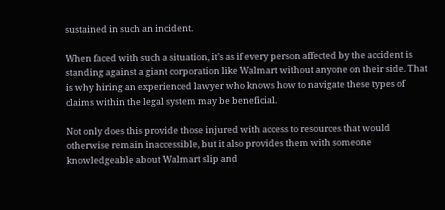sustained in such an incident.

When faced with such a situation, it’s as if every person affected by the accident is standing against a giant corporation like Walmart without anyone on their side. That is why hiring an experienced lawyer who knows how to navigate these types of claims within the legal system may be beneficial.

Not only does this provide those injured with access to resources that would otherwise remain inaccessible, but it also provides them with someone knowledgeable about Walmart slip and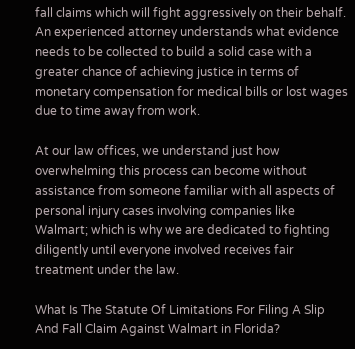fall claims which will fight aggressively on their behalf. An experienced attorney understands what evidence needs to be collected to build a solid case with a greater chance of achieving justice in terms of monetary compensation for medical bills or lost wages due to time away from work.

At our law offices, we understand just how overwhelming this process can become without assistance from someone familiar with all aspects of personal injury cases involving companies like Walmart; which is why we are dedicated to fighting diligently until everyone involved receives fair treatment under the law.

What Is The Statute Of Limitations For Filing A Slip And Fall Claim Against Walmart in Florida?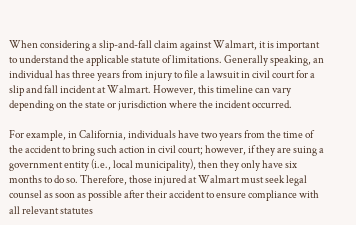When considering a slip-and-fall claim against Walmart, it is important to understand the applicable statute of limitations. Generally speaking, an individual has three years from injury to file a lawsuit in civil court for a slip and fall incident at Walmart. However, this timeline can vary depending on the state or jurisdiction where the incident occurred.

For example, in California, individuals have two years from the time of the accident to bring such action in civil court; however, if they are suing a government entity (i.e., local municipality), then they only have six months to do so. Therefore, those injured at Walmart must seek legal counsel as soon as possible after their accident to ensure compliance with all relevant statutes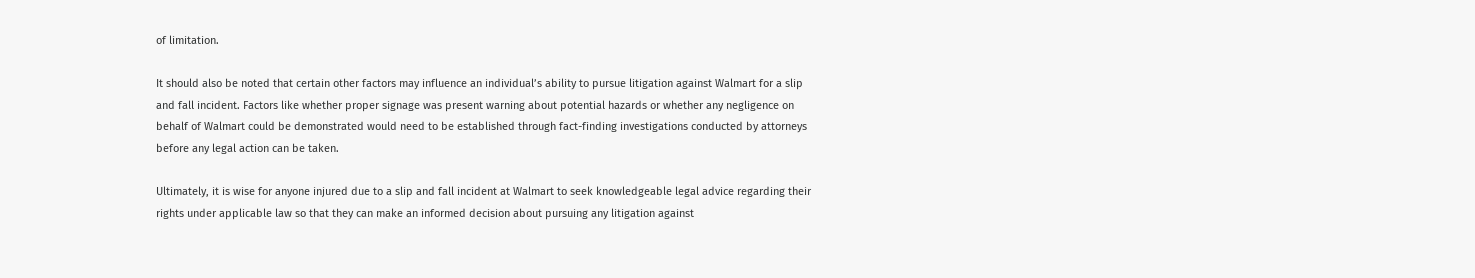of limitation.

It should also be noted that certain other factors may influence an individual’s ability to pursue litigation against Walmart for a slip and fall incident. Factors like whether proper signage was present warning about potential hazards or whether any negligence on behalf of Walmart could be demonstrated would need to be established through fact-finding investigations conducted by attorneys before any legal action can be taken.

Ultimately, it is wise for anyone injured due to a slip and fall incident at Walmart to seek knowledgeable legal advice regarding their rights under applicable law so that they can make an informed decision about pursuing any litigation against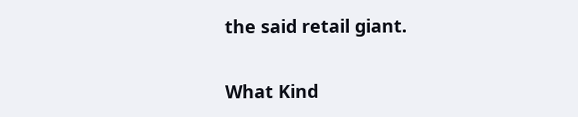the said retail giant.

What Kind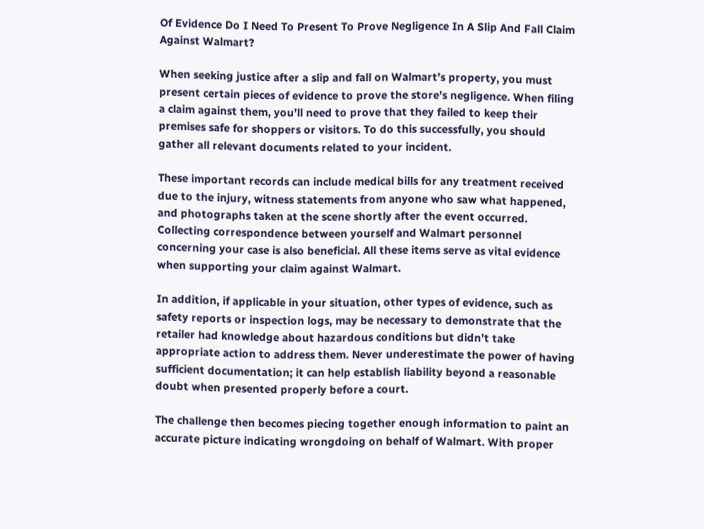Of Evidence Do I Need To Present To Prove Negligence In A Slip And Fall Claim Against Walmart?

When seeking justice after a slip and fall on Walmart’s property, you must present certain pieces of evidence to prove the store’s negligence. When filing a claim against them, you’ll need to prove that they failed to keep their premises safe for shoppers or visitors. To do this successfully, you should gather all relevant documents related to your incident.

These important records can include medical bills for any treatment received due to the injury, witness statements from anyone who saw what happened, and photographs taken at the scene shortly after the event occurred. Collecting correspondence between yourself and Walmart personnel concerning your case is also beneficial. All these items serve as vital evidence when supporting your claim against Walmart.

In addition, if applicable in your situation, other types of evidence, such as safety reports or inspection logs, may be necessary to demonstrate that the retailer had knowledge about hazardous conditions but didn’t take appropriate action to address them. Never underestimate the power of having sufficient documentation; it can help establish liability beyond a reasonable doubt when presented properly before a court.

The challenge then becomes piecing together enough information to paint an accurate picture indicating wrongdoing on behalf of Walmart. With proper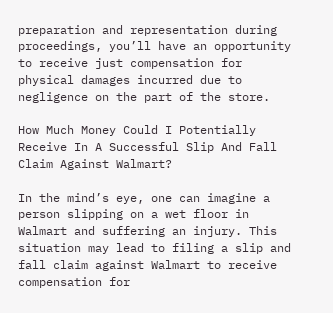preparation and representation during proceedings, you’ll have an opportunity to receive just compensation for physical damages incurred due to negligence on the part of the store.

How Much Money Could I Potentially Receive In A Successful Slip And Fall Claim Against Walmart?

In the mind’s eye, one can imagine a person slipping on a wet floor in Walmart and suffering an injury. This situation may lead to filing a slip and fall claim against Walmart to receive compensation for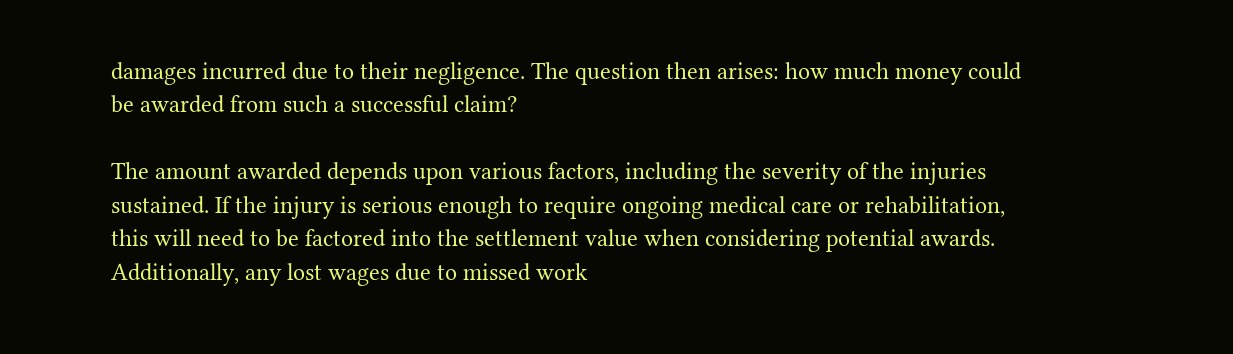damages incurred due to their negligence. The question then arises: how much money could be awarded from such a successful claim?

The amount awarded depends upon various factors, including the severity of the injuries sustained. If the injury is serious enough to require ongoing medical care or rehabilitation, this will need to be factored into the settlement value when considering potential awards. Additionally, any lost wages due to missed work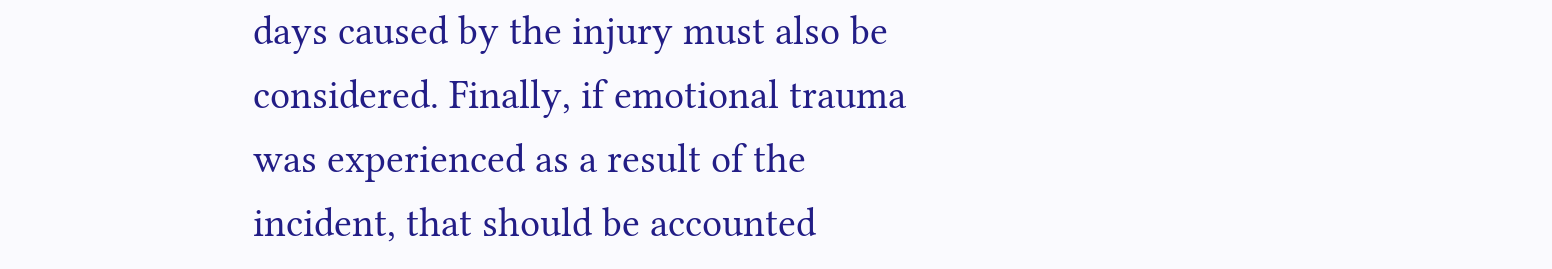days caused by the injury must also be considered. Finally, if emotional trauma was experienced as a result of the incident, that should be accounted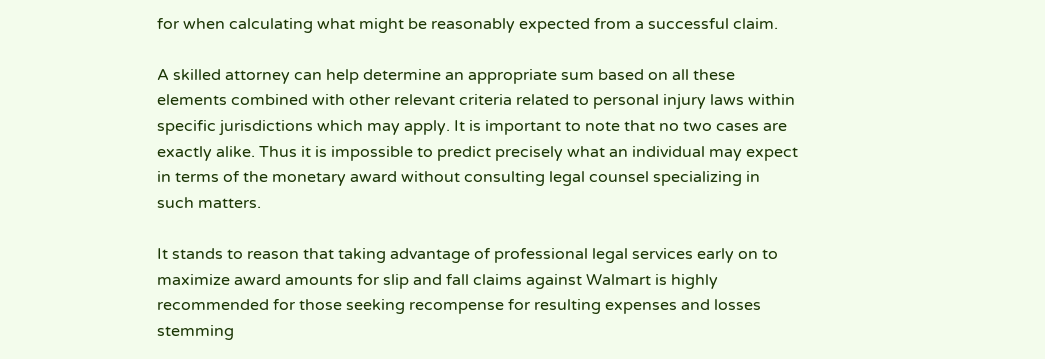for when calculating what might be reasonably expected from a successful claim.

A skilled attorney can help determine an appropriate sum based on all these elements combined with other relevant criteria related to personal injury laws within specific jurisdictions which may apply. It is important to note that no two cases are exactly alike. Thus it is impossible to predict precisely what an individual may expect in terms of the monetary award without consulting legal counsel specializing in such matters.

It stands to reason that taking advantage of professional legal services early on to maximize award amounts for slip and fall claims against Walmart is highly recommended for those seeking recompense for resulting expenses and losses stemming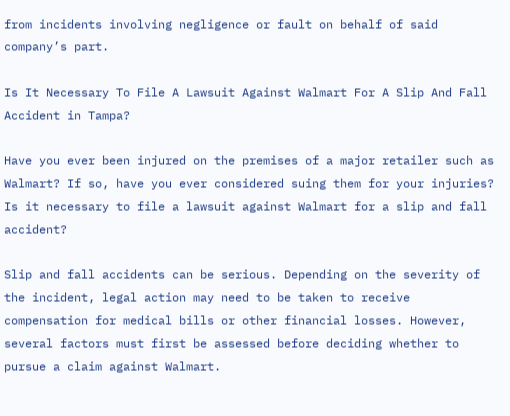from incidents involving negligence or fault on behalf of said company’s part.

Is It Necessary To File A Lawsuit Against Walmart For A Slip And Fall Accident in Tampa?

Have you ever been injured on the premises of a major retailer such as Walmart? If so, have you ever considered suing them for your injuries? Is it necessary to file a lawsuit against Walmart for a slip and fall accident?

Slip and fall accidents can be serious. Depending on the severity of the incident, legal action may need to be taken to receive compensation for medical bills or other financial losses. However, several factors must first be assessed before deciding whether to pursue a claim against Walmart.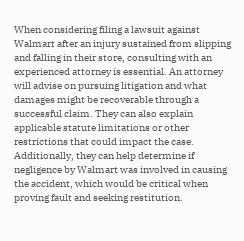When considering filing a lawsuit against Walmart after an injury sustained from slipping and falling in their store, consulting with an experienced attorney is essential. An attorney will advise on pursuing litigation and what damages might be recoverable through a successful claim. They can also explain applicable statute limitations or other restrictions that could impact the case. Additionally, they can help determine if negligence by Walmart was involved in causing the accident, which would be critical when proving fault and seeking restitution.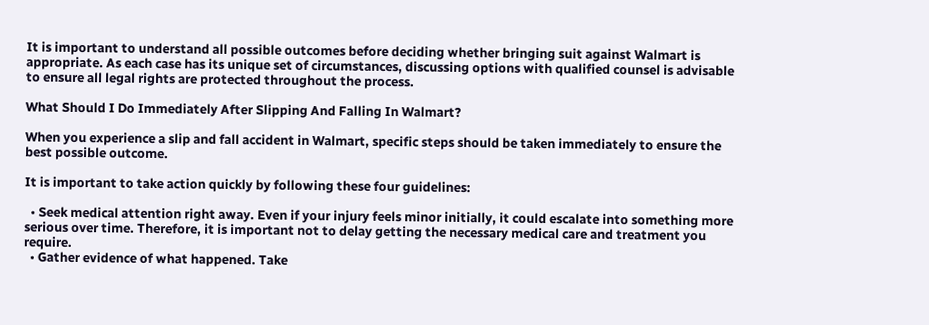It is important to understand all possible outcomes before deciding whether bringing suit against Walmart is appropriate. As each case has its unique set of circumstances, discussing options with qualified counsel is advisable to ensure all legal rights are protected throughout the process.

What Should I Do Immediately After Slipping And Falling In Walmart?

When you experience a slip and fall accident in Walmart, specific steps should be taken immediately to ensure the best possible outcome.

It is important to take action quickly by following these four guidelines:

  • Seek medical attention right away. Even if your injury feels minor initially, it could escalate into something more serious over time. Therefore, it is important not to delay getting the necessary medical care and treatment you require.
  • Gather evidence of what happened. Take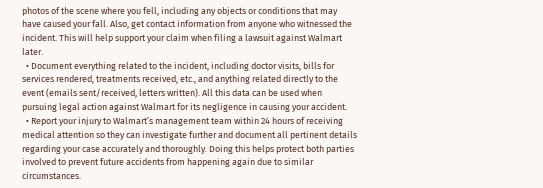photos of the scene where you fell, including any objects or conditions that may have caused your fall. Also, get contact information from anyone who witnessed the incident. This will help support your claim when filing a lawsuit against Walmart later.
  • Document everything related to the incident, including doctor visits, bills for services rendered, treatments received, etc., and anything related directly to the event (emails sent/received, letters written). All this data can be used when pursuing legal action against Walmart for its negligence in causing your accident.
  • Report your injury to Walmart’s management team within 24 hours of receiving medical attention so they can investigate further and document all pertinent details regarding your case accurately and thoroughly. Doing this helps protect both parties involved to prevent future accidents from happening again due to similar circumstances.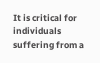It is critical for individuals suffering from a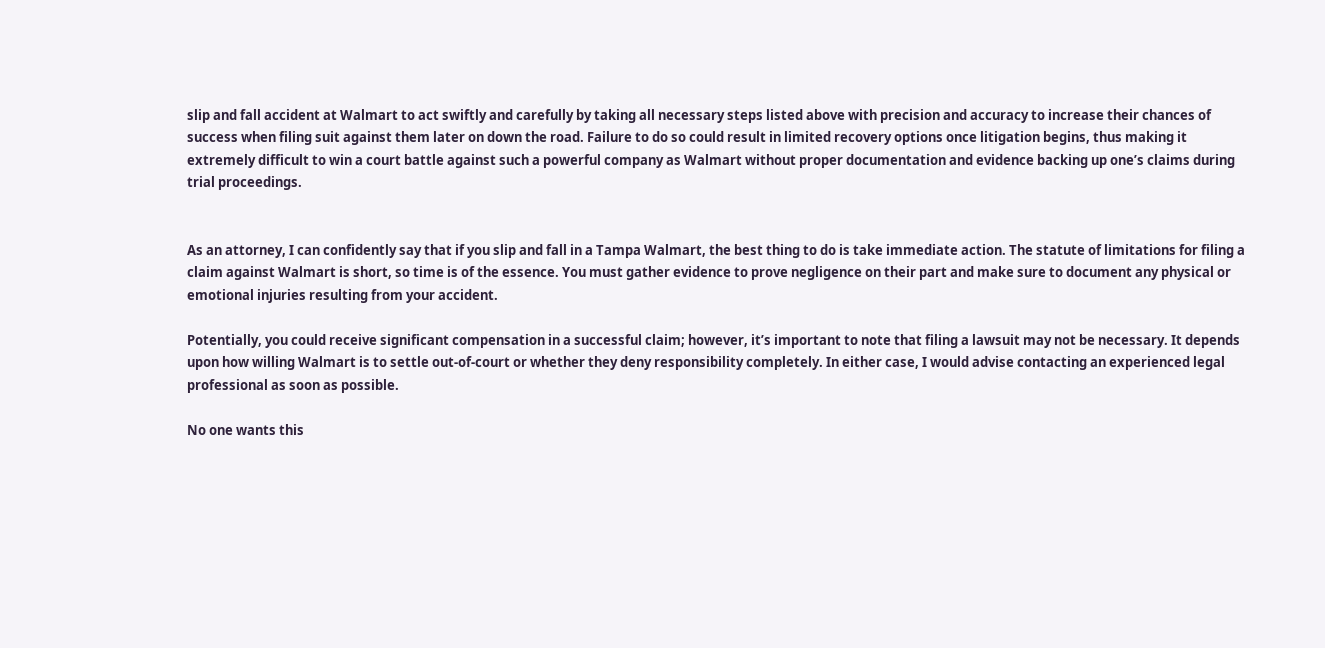slip and fall accident at Walmart to act swiftly and carefully by taking all necessary steps listed above with precision and accuracy to increase their chances of success when filing suit against them later on down the road. Failure to do so could result in limited recovery options once litigation begins, thus making it extremely difficult to win a court battle against such a powerful company as Walmart without proper documentation and evidence backing up one’s claims during trial proceedings.


As an attorney, I can confidently say that if you slip and fall in a Tampa Walmart, the best thing to do is take immediate action. The statute of limitations for filing a claim against Walmart is short, so time is of the essence. You must gather evidence to prove negligence on their part and make sure to document any physical or emotional injuries resulting from your accident.

Potentially, you could receive significant compensation in a successful claim; however, it’s important to note that filing a lawsuit may not be necessary. It depends upon how willing Walmart is to settle out-of-court or whether they deny responsibility completely. In either case, I would advise contacting an experienced legal professional as soon as possible.

No one wants this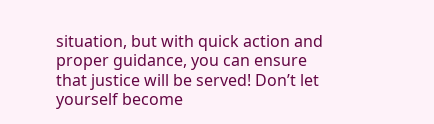situation, but with quick action and proper guidance, you can ensure that justice will be served! Don’t let yourself become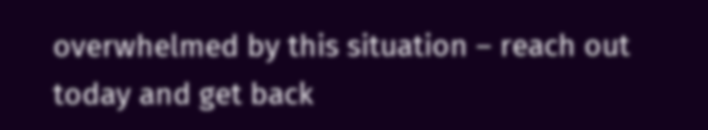overwhelmed by this situation – reach out today and get back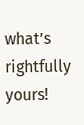what’s rightfully yours!